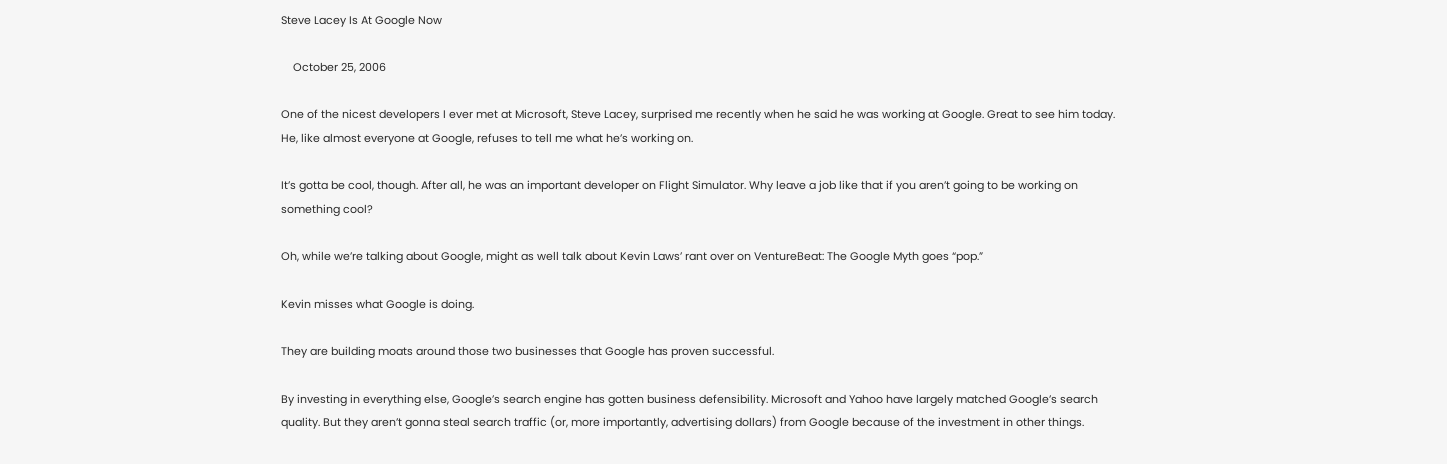Steve Lacey Is At Google Now

    October 25, 2006

One of the nicest developers I ever met at Microsoft, Steve Lacey, surprised me recently when he said he was working at Google. Great to see him today. He, like almost everyone at Google, refuses to tell me what he’s working on.

It’s gotta be cool, though. After all, he was an important developer on Flight Simulator. Why leave a job like that if you aren’t going to be working on something cool?

Oh, while we’re talking about Google, might as well talk about Kevin Laws’ rant over on VentureBeat: The Google Myth goes “pop.”

Kevin misses what Google is doing.

They are building moats around those two businesses that Google has proven successful.

By investing in everything else, Google’s search engine has gotten business defensibility. Microsoft and Yahoo have largely matched Google’s search quality. But they aren’t gonna steal search traffic (or, more importantly, advertising dollars) from Google because of the investment in other things.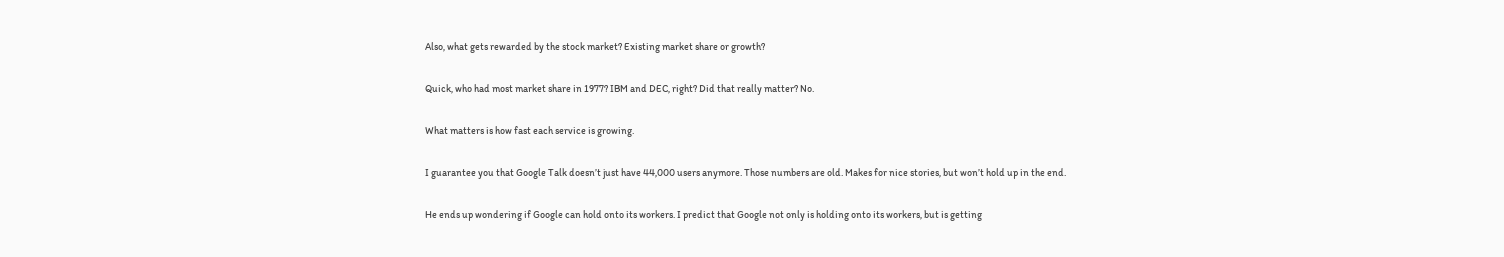Also, what gets rewarded by the stock market? Existing market share or growth?

Quick, who had most market share in 1977? IBM and DEC, right? Did that really matter? No.

What matters is how fast each service is growing.

I guarantee you that Google Talk doesn’t just have 44,000 users anymore. Those numbers are old. Makes for nice stories, but won’t hold up in the end.

He ends up wondering if Google can hold onto its workers. I predict that Google not only is holding onto its workers, but is getting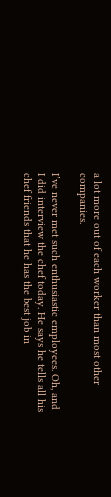a lot more out of each worker than most other companies.

I’ve never met such enthusiastic employees. Oh, and I did interview the chef today. He says he tells all his chef friends that he has the best job in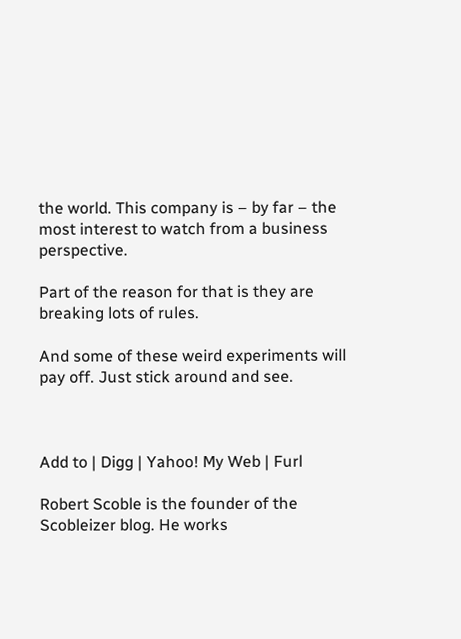the world. This company is – by far – the most interest to watch from a business perspective.

Part of the reason for that is they are breaking lots of rules.

And some of these weird experiments will pay off. Just stick around and see.



Add to | Digg | Yahoo! My Web | Furl

Robert Scoble is the founder of the Scobleizer blog. He works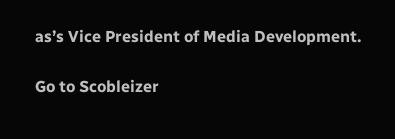as’s Vice President of Media Development.

Go to Scobleizer